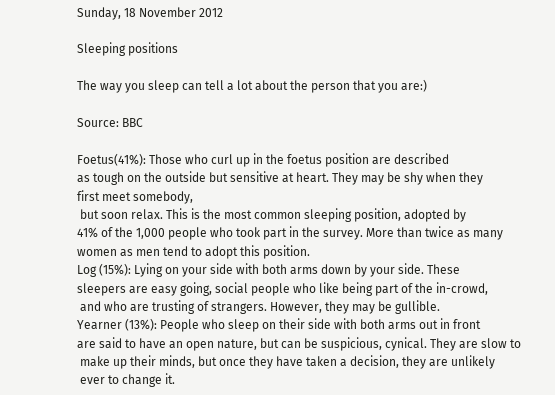Sunday, 18 November 2012

Sleeping positions

The way you sleep can tell a lot about the person that you are:)

Source: BBC

Foetus(41%): Those who curl up in the foetus position are described
as tough on the outside but sensitive at heart. They may be shy when they
first meet somebody,
 but soon relax. This is the most common sleeping position, adopted by
41% of the 1,000 people who took part in the survey. More than twice as many
women as men tend to adopt this position.
Log (15%): Lying on your side with both arms down by your side. These
sleepers are easy going, social people who like being part of the in-crowd,
 and who are trusting of strangers. However, they may be gullible.
Yearner (13%): People who sleep on their side with both arms out in front
are said to have an open nature, but can be suspicious, cynical. They are slow to
 make up their minds, but once they have taken a decision, they are unlikely
 ever to change it.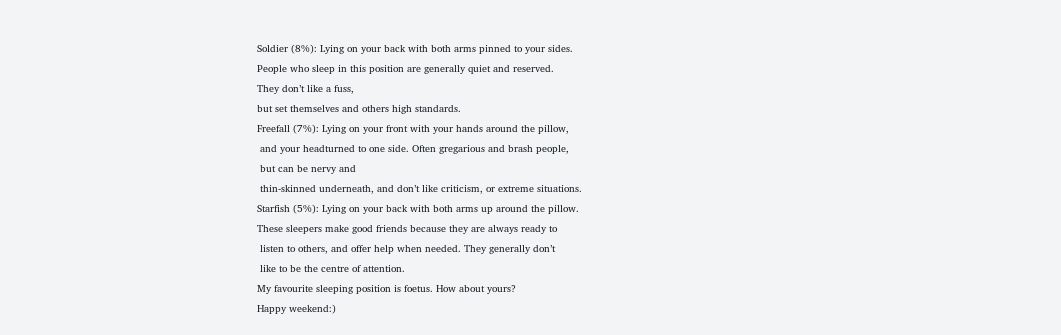Soldier (8%): Lying on your back with both arms pinned to your sides.
People who sleep in this position are generally quiet and reserved.
They don’t like a fuss,
but set themselves and others high standards.
Freefall (7%): Lying on your front with your hands around the pillow,
 and your headturned to one side. Often gregarious and brash people,
 but can be nervy and
 thin-skinned underneath, and don’t like criticism, or extreme situations.
Starfish (5%): Lying on your back with both arms up around the pillow.
These sleepers make good friends because they are always ready to
 listen to others, and offer help when needed. They generally don’t
 like to be the centre of attention.
My favourite sleeping position is foetus. How about yours?
Happy weekend:)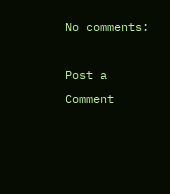No comments:

Post a Comment